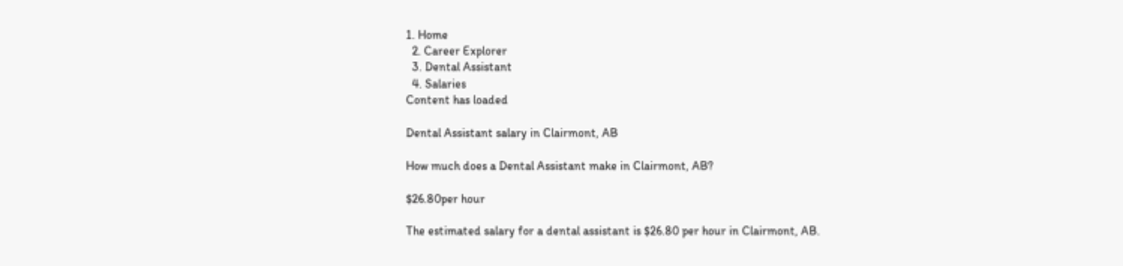1. Home
  2. Career Explorer
  3. Dental Assistant
  4. Salaries
Content has loaded

Dental Assistant salary in Clairmont, AB

How much does a Dental Assistant make in Clairmont, AB?

$26.80per hour

The estimated salary for a dental assistant is $26.80 per hour in Clairmont, AB.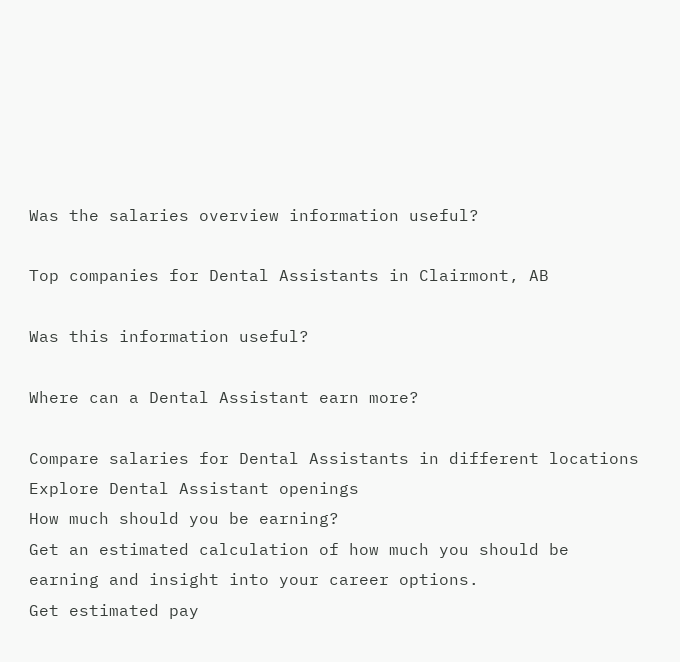Was the salaries overview information useful?

Top companies for Dental Assistants in Clairmont, AB

Was this information useful?

Where can a Dental Assistant earn more?

Compare salaries for Dental Assistants in different locations
Explore Dental Assistant openings
How much should you be earning?
Get an estimated calculation of how much you should be earning and insight into your career options.
Get estimated pay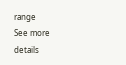range
See more details